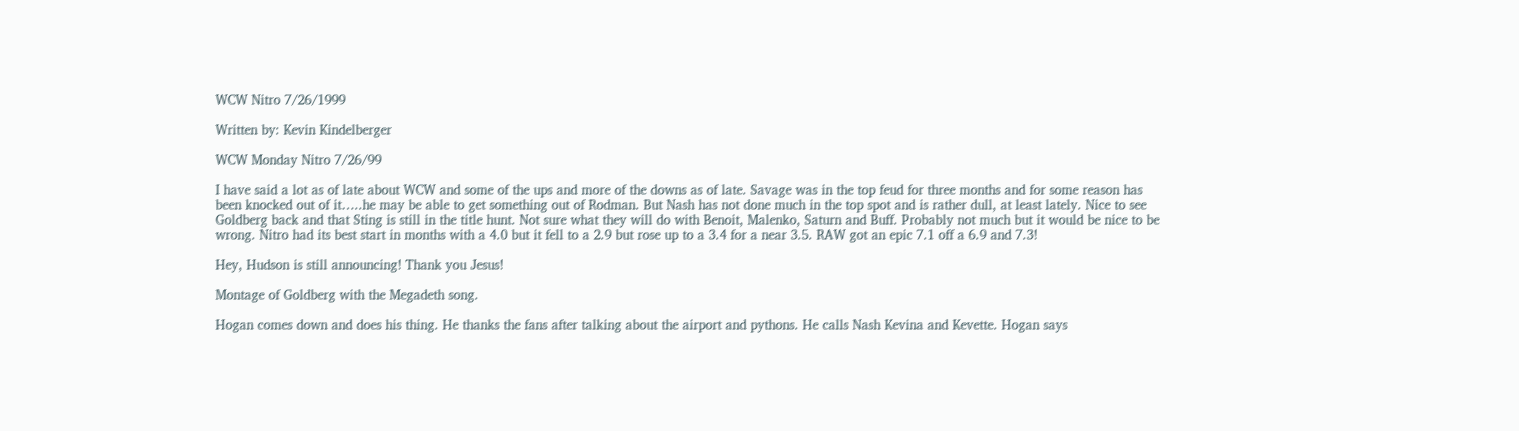WCW Nitro 7/26/1999

Written by: Kevin Kindelberger

WCW Monday Nitro 7/26/99

I have said a lot as of late about WCW and some of the ups and more of the downs as of late. Savage was in the top feud for three months and for some reason has been knocked out of it…..he may be able to get something out of Rodman. But Nash has not done much in the top spot and is rather dull, at least lately. Nice to see Goldberg back and that Sting is still in the title hunt. Not sure what they will do with Benoit, Malenko, Saturn and Buff. Probably not much but it would be nice to be wrong. Nitro had its best start in months with a 4.0 but it fell to a 2.9 but rose up to a 3.4 for a near 3.5. RAW got an epic 7.1 off a 6.9 and 7.3!

Hey, Hudson is still announcing! Thank you Jesus!

Montage of Goldberg with the Megadeth song.

Hogan comes down and does his thing. He thanks the fans after talking about the airport and pythons. He calls Nash Kevina and Kevette. Hogan says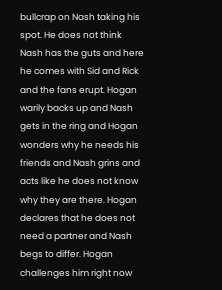bullcrap on Nash taking his spot. He does not think Nash has the guts and here he comes with Sid and Rick and the fans erupt. Hogan warily backs up and Nash gets in the ring and Hogan wonders why he needs his friends and Nash grins and acts like he does not know why they are there. Hogan declares that he does not need a partner and Nash begs to differ. Hogan challenges him right now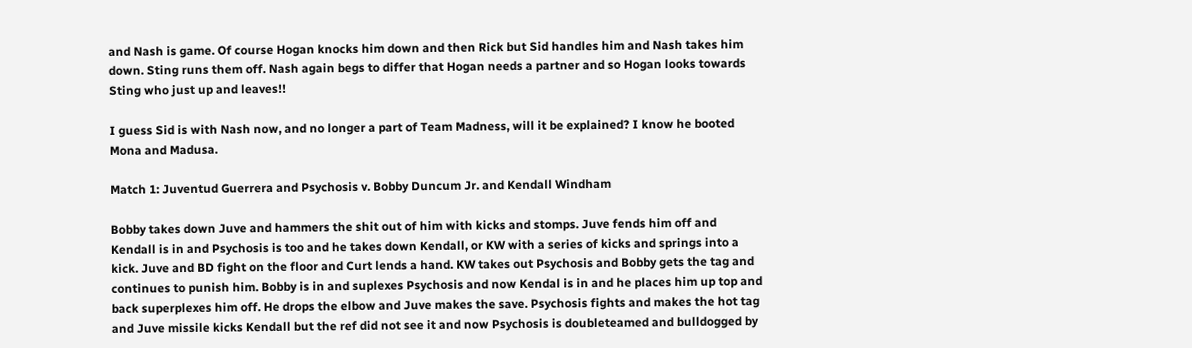and Nash is game. Of course Hogan knocks him down and then Rick but Sid handles him and Nash takes him down. Sting runs them off. Nash again begs to differ that Hogan needs a partner and so Hogan looks towards Sting who just up and leaves!!

I guess Sid is with Nash now, and no longer a part of Team Madness, will it be explained? I know he booted Mona and Madusa.

Match 1: Juventud Guerrera and Psychosis v. Bobby Duncum Jr. and Kendall Windham

Bobby takes down Juve and hammers the shit out of him with kicks and stomps. Juve fends him off and Kendall is in and Psychosis is too and he takes down Kendall, or KW with a series of kicks and springs into a kick. Juve and BD fight on the floor and Curt lends a hand. KW takes out Psychosis and Bobby gets the tag and continues to punish him. Bobby is in and suplexes Psychosis and now Kendal is in and he places him up top and back superplexes him off. He drops the elbow and Juve makes the save. Psychosis fights and makes the hot tag and Juve missile kicks Kendall but the ref did not see it and now Psychosis is doubleteamed and bulldogged by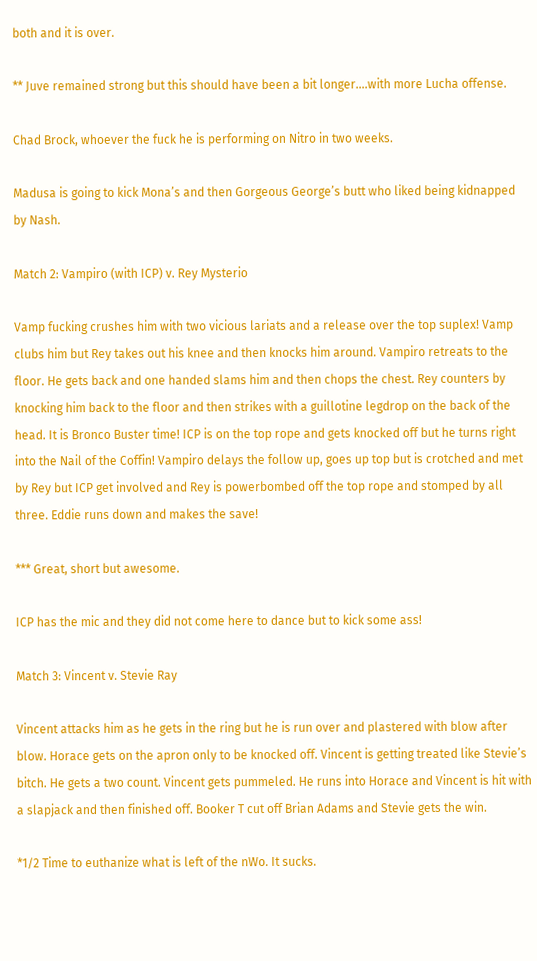both and it is over.

** Juve remained strong but this should have been a bit longer….with more Lucha offense.

Chad Brock, whoever the fuck he is performing on Nitro in two weeks.

Madusa is going to kick Mona’s and then Gorgeous George’s butt who liked being kidnapped by Nash.

Match 2: Vampiro (with ICP) v. Rey Mysterio

Vamp fucking crushes him with two vicious lariats and a release over the top suplex! Vamp clubs him but Rey takes out his knee and then knocks him around. Vampiro retreats to the floor. He gets back and one handed slams him and then chops the chest. Rey counters by knocking him back to the floor and then strikes with a guillotine legdrop on the back of the head. It is Bronco Buster time! ICP is on the top rope and gets knocked off but he turns right into the Nail of the Coffin! Vampiro delays the follow up, goes up top but is crotched and met by Rey but ICP get involved and Rey is powerbombed off the top rope and stomped by all three. Eddie runs down and makes the save!

*** Great, short but awesome.

ICP has the mic and they did not come here to dance but to kick some ass!

Match 3: Vincent v. Stevie Ray

Vincent attacks him as he gets in the ring but he is run over and plastered with blow after blow. Horace gets on the apron only to be knocked off. Vincent is getting treated like Stevie’s bitch. He gets a two count. Vincent gets pummeled. He runs into Horace and Vincent is hit with a slapjack and then finished off. Booker T cut off Brian Adams and Stevie gets the win.

*1/2 Time to euthanize what is left of the nWo. It sucks.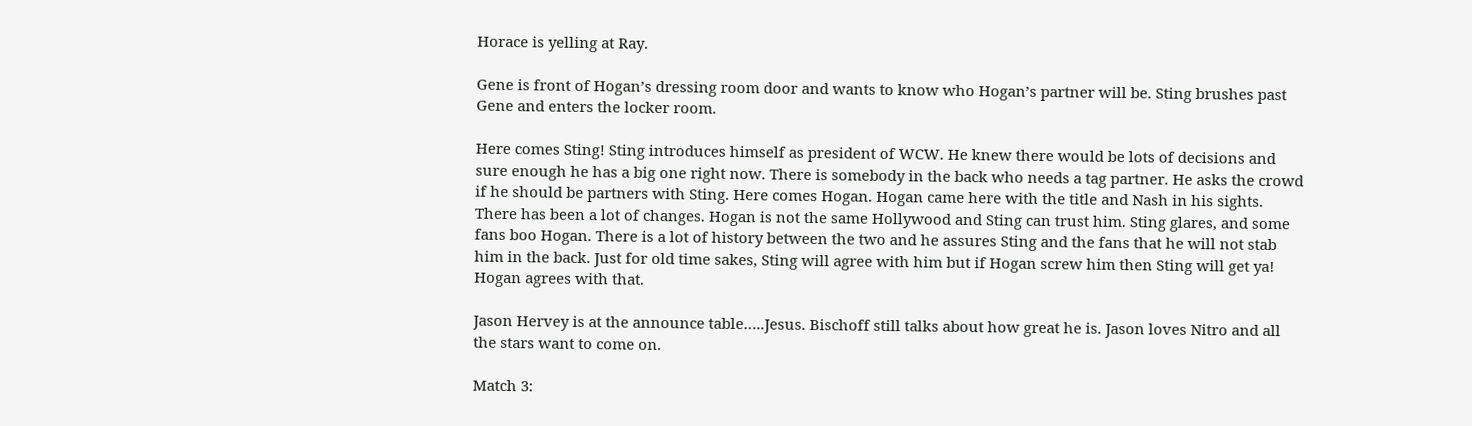Horace is yelling at Ray.

Gene is front of Hogan’s dressing room door and wants to know who Hogan’s partner will be. Sting brushes past Gene and enters the locker room.

Here comes Sting! Sting introduces himself as president of WCW. He knew there would be lots of decisions and sure enough he has a big one right now. There is somebody in the back who needs a tag partner. He asks the crowd if he should be partners with Sting. Here comes Hogan. Hogan came here with the title and Nash in his sights. There has been a lot of changes. Hogan is not the same Hollywood and Sting can trust him. Sting glares, and some fans boo Hogan. There is a lot of history between the two and he assures Sting and the fans that he will not stab him in the back. Just for old time sakes, Sting will agree with him but if Hogan screw him then Sting will get ya! Hogan agrees with that.

Jason Hervey is at the announce table…..Jesus. Bischoff still talks about how great he is. Jason loves Nitro and all the stars want to come on.

Match 3: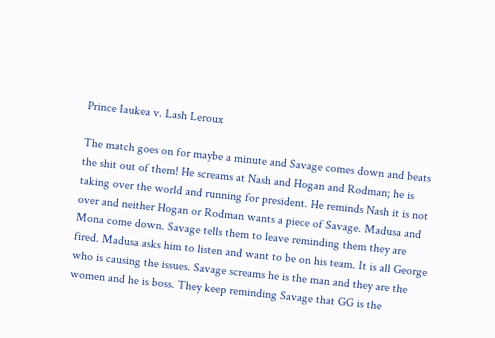Prince Iaukea v. Lash Leroux

The match goes on for maybe a minute and Savage comes down and beats the shit out of them! He screams at Nash and Hogan and Rodman; he is taking over the world and running for president. He reminds Nash it is not over and neither Hogan or Rodman wants a piece of Savage. Madusa and Mona come down. Savage tells them to leave reminding them they are fired. Madusa asks him to listen and want to be on his team. It is all George who is causing the issues. Savage screams he is the man and they are the women and he is boss. They keep reminding Savage that GG is the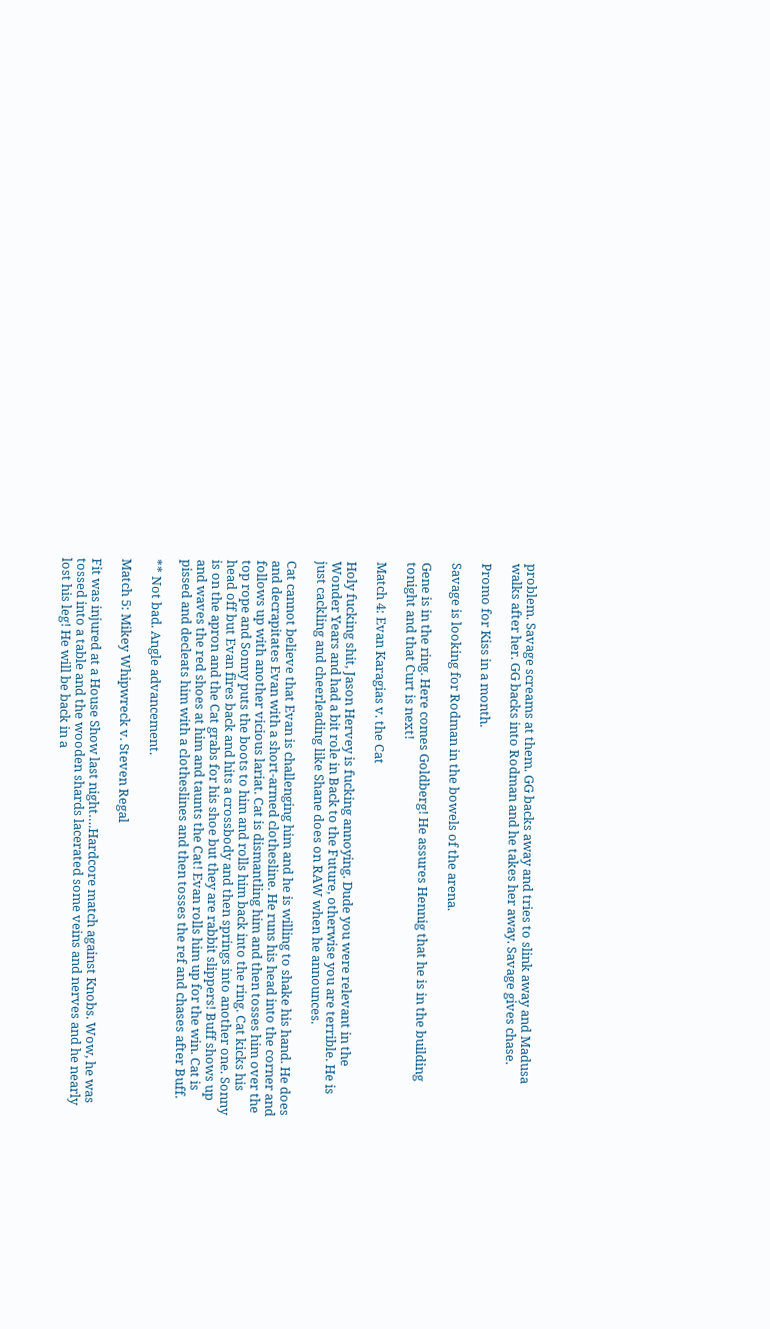problem. Savage screams at them. GG backs away and tries to slink away and Madusa walks after her. GG backs into Rodman and he takes her away. Savage gives chase.

Promo for Kiss in a month.

Savage is looking for Rodman in the bowels of the arena.

Gene is in the ring. Here comes Goldberg! He assures Hennig that he is in the building tonight and that Curt is next!

Match 4: Evan Karagias v. the Cat

Holy fucking shit, Jason Hervey is fucking annoying. Dude you were relevant in the Wonder Years and had a bit role in Back to the Future, otherwise you are terrible. He is just cackling and cheerleading like Shane does on RAW when he announces.

Cat cannot believe that Evan is challenging him and he is willing to shake his hand. He does and decrapitates Evan with a short-armed clothesline. He runs his head into the corner and follows up with another vicious lariat. Cat is dismantling him and then tosses him over the top rope and Sonny puts the boots to him and rolls him back into the ring. Cat kicks his head off but Evan fires back and hits a crossbody and then springs into another one. Sonny is on the apron and the Cat grabs for his shoe but they are rabbit slippers! Buff shows up and waves the red shoes at him and taunts the Cat! Evan rolls him up for the win. Cat is pissed and decleats him with a clotheslines and then tosses the ref and chases after Buff.

** Not bad. Angle advancement.

Match 5: Mikey Whipwreck v. Steven Regal

Fit was injured at a House Show last night….Hardcore match against Knobs. Wow, he was tossed into a table and the wooden shards lacerated some veins and nerves and he nearly lost his leg! He will be back in a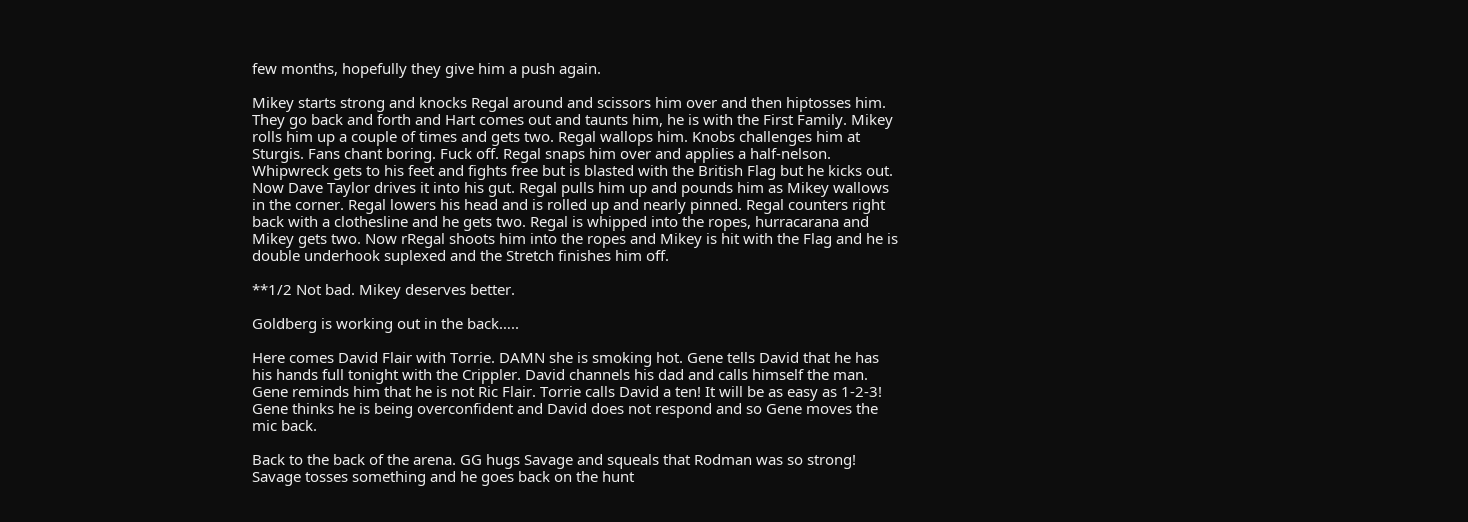few months, hopefully they give him a push again.

Mikey starts strong and knocks Regal around and scissors him over and then hiptosses him. They go back and forth and Hart comes out and taunts him, he is with the First Family. Mikey rolls him up a couple of times and gets two. Regal wallops him. Knobs challenges him at Sturgis. Fans chant boring. Fuck off. Regal snaps him over and applies a half-nelson. Whipwreck gets to his feet and fights free but is blasted with the British Flag but he kicks out. Now Dave Taylor drives it into his gut. Regal pulls him up and pounds him as Mikey wallows in the corner. Regal lowers his head and is rolled up and nearly pinned. Regal counters right back with a clothesline and he gets two. Regal is whipped into the ropes, hurracarana and Mikey gets two. Now rRegal shoots him into the ropes and Mikey is hit with the Flag and he is double underhook suplexed and the Stretch finishes him off.

**1/2 Not bad. Mikey deserves better.

Goldberg is working out in the back…..

Here comes David Flair with Torrie. DAMN she is smoking hot. Gene tells David that he has his hands full tonight with the Crippler. David channels his dad and calls himself the man. Gene reminds him that he is not Ric Flair. Torrie calls David a ten! It will be as easy as 1-2-3! Gene thinks he is being overconfident and David does not respond and so Gene moves the mic back.

Back to the back of the arena. GG hugs Savage and squeals that Rodman was so strong! Savage tosses something and he goes back on the hunt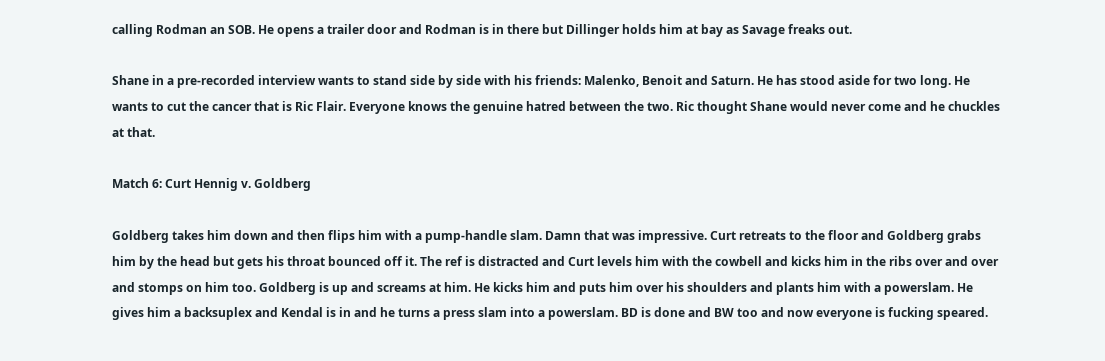calling Rodman an SOB. He opens a trailer door and Rodman is in there but Dillinger holds him at bay as Savage freaks out.

Shane in a pre-recorded interview wants to stand side by side with his friends: Malenko, Benoit and Saturn. He has stood aside for two long. He wants to cut the cancer that is Ric Flair. Everyone knows the genuine hatred between the two. Ric thought Shane would never come and he chuckles at that.

Match 6: Curt Hennig v. Goldberg

Goldberg takes him down and then flips him with a pump-handle slam. Damn that was impressive. Curt retreats to the floor and Goldberg grabs him by the head but gets his throat bounced off it. The ref is distracted and Curt levels him with the cowbell and kicks him in the ribs over and over and stomps on him too. Goldberg is up and screams at him. He kicks him and puts him over his shoulders and plants him with a powerslam. He gives him a backsuplex and Kendal is in and he turns a press slam into a powerslam. BD is done and BW too and now everyone is fucking speared.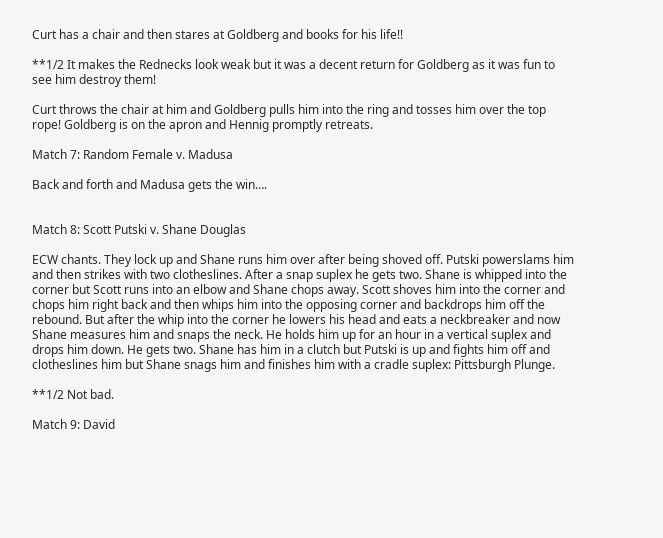Curt has a chair and then stares at Goldberg and books for his life!!

**1/2 It makes the Rednecks look weak but it was a decent return for Goldberg as it was fun to see him destroy them!

Curt throws the chair at him and Goldberg pulls him into the ring and tosses him over the top rope! Goldberg is on the apron and Hennig promptly retreats.

Match 7: Random Female v. Madusa

Back and forth and Madusa gets the win….


Match 8: Scott Putski v. Shane Douglas

ECW chants. They lock up and Shane runs him over after being shoved off. Putski powerslams him and then strikes with two clotheslines. After a snap suplex he gets two. Shane is whipped into the corner but Scott runs into an elbow and Shane chops away. Scott shoves him into the corner and chops him right back and then whips him into the opposing corner and backdrops him off the rebound. But after the whip into the corner he lowers his head and eats a neckbreaker and now Shane measures him and snaps the neck. He holds him up for an hour in a vertical suplex and drops him down. He gets two. Shane has him in a clutch but Putski is up and fights him off and clotheslines him but Shane snags him and finishes him with a cradle suplex: Pittsburgh Plunge.

**1/2 Not bad.

Match 9: David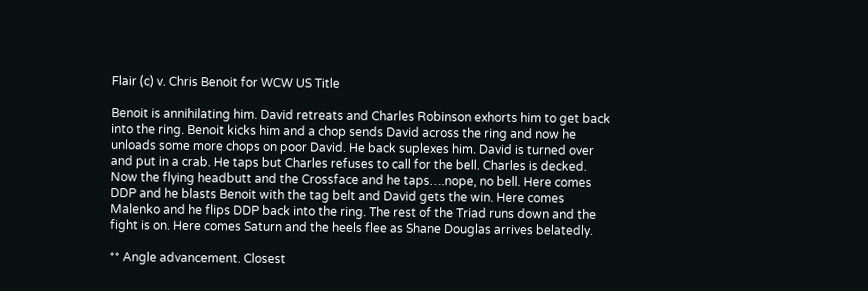Flair (c) v. Chris Benoit for WCW US Title

Benoit is annihilating him. David retreats and Charles Robinson exhorts him to get back into the ring. Benoit kicks him and a chop sends David across the ring and now he unloads some more chops on poor David. He back suplexes him. David is turned over and put in a crab. He taps but Charles refuses to call for the bell. Charles is decked. Now the flying headbutt and the Crossface and he taps….nope, no bell. Here comes DDP and he blasts Benoit with the tag belt and David gets the win. Here comes Malenko and he flips DDP back into the ring. The rest of the Triad runs down and the fight is on. Here comes Saturn and the heels flee as Shane Douglas arrives belatedly.

** Angle advancement. Closest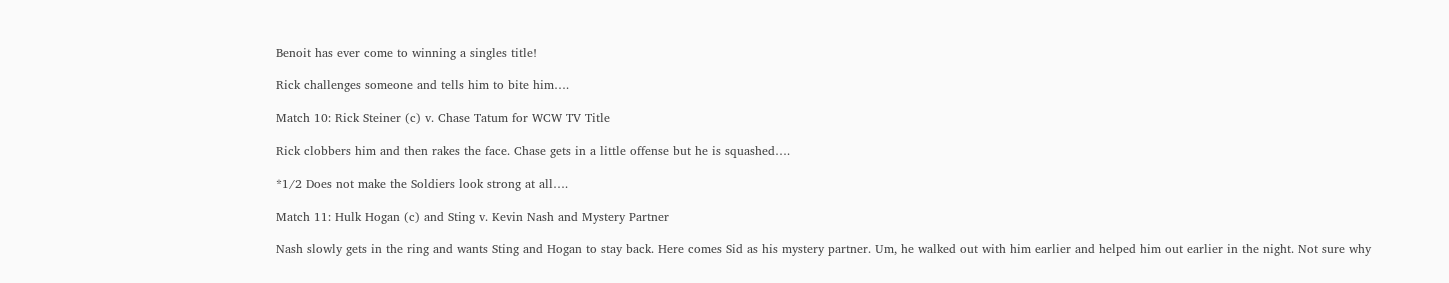Benoit has ever come to winning a singles title!

Rick challenges someone and tells him to bite him….

Match 10: Rick Steiner (c) v. Chase Tatum for WCW TV Title

Rick clobbers him and then rakes the face. Chase gets in a little offense but he is squashed….

*1/2 Does not make the Soldiers look strong at all….

Match 11: Hulk Hogan (c) and Sting v. Kevin Nash and Mystery Partner

Nash slowly gets in the ring and wants Sting and Hogan to stay back. Here comes Sid as his mystery partner. Um, he walked out with him earlier and helped him out earlier in the night. Not sure why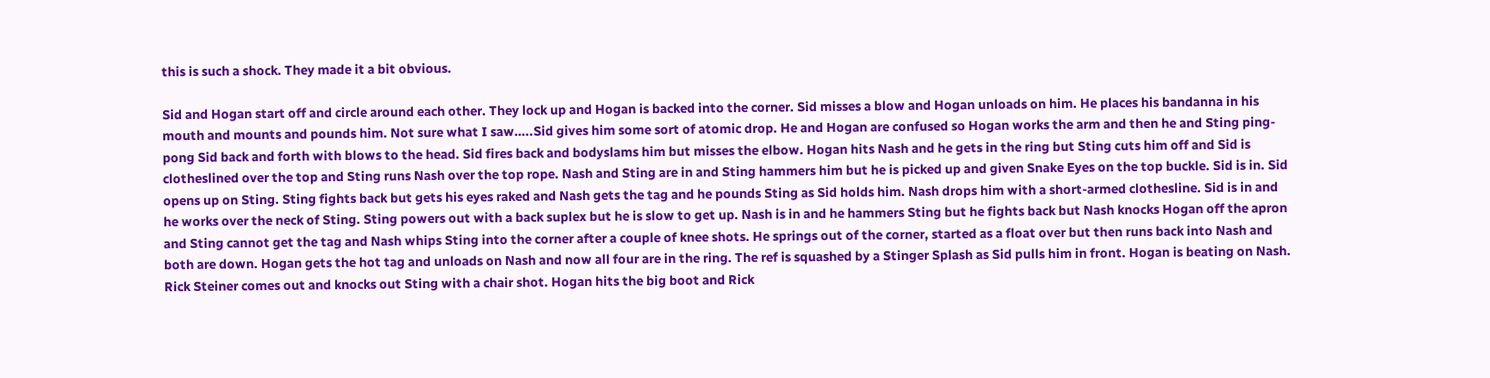this is such a shock. They made it a bit obvious.

Sid and Hogan start off and circle around each other. They lock up and Hogan is backed into the corner. Sid misses a blow and Hogan unloads on him. He places his bandanna in his mouth and mounts and pounds him. Not sure what I saw…..Sid gives him some sort of atomic drop. He and Hogan are confused so Hogan works the arm and then he and Sting ping-pong Sid back and forth with blows to the head. Sid fires back and bodyslams him but misses the elbow. Hogan hits Nash and he gets in the ring but Sting cuts him off and Sid is clotheslined over the top and Sting runs Nash over the top rope. Nash and Sting are in and Sting hammers him but he is picked up and given Snake Eyes on the top buckle. Sid is in. Sid opens up on Sting. Sting fights back but gets his eyes raked and Nash gets the tag and he pounds Sting as Sid holds him. Nash drops him with a short-armed clothesline. Sid is in and he works over the neck of Sting. Sting powers out with a back suplex but he is slow to get up. Nash is in and he hammers Sting but he fights back but Nash knocks Hogan off the apron and Sting cannot get the tag and Nash whips Sting into the corner after a couple of knee shots. He springs out of the corner, started as a float over but then runs back into Nash and both are down. Hogan gets the hot tag and unloads on Nash and now all four are in the ring. The ref is squashed by a Stinger Splash as Sid pulls him in front. Hogan is beating on Nash. Rick Steiner comes out and knocks out Sting with a chair shot. Hogan hits the big boot and Rick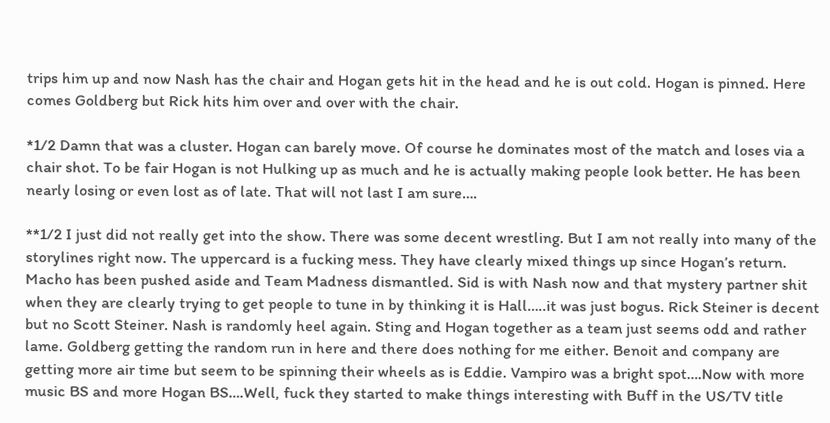trips him up and now Nash has the chair and Hogan gets hit in the head and he is out cold. Hogan is pinned. Here comes Goldberg but Rick hits him over and over with the chair.

*1/2 Damn that was a cluster. Hogan can barely move. Of course he dominates most of the match and loses via a chair shot. To be fair Hogan is not Hulking up as much and he is actually making people look better. He has been nearly losing or even lost as of late. That will not last I am sure….

**1/2 I just did not really get into the show. There was some decent wrestling. But I am not really into many of the storylines right now. The uppercard is a fucking mess. They have clearly mixed things up since Hogan’s return. Macho has been pushed aside and Team Madness dismantled. Sid is with Nash now and that mystery partner shit when they are clearly trying to get people to tune in by thinking it is Hall…..it was just bogus. Rick Steiner is decent but no Scott Steiner. Nash is randomly heel again. Sting and Hogan together as a team just seems odd and rather lame. Goldberg getting the random run in here and there does nothing for me either. Benoit and company are getting more air time but seem to be spinning their wheels as is Eddie. Vampiro was a bright spot….Now with more music BS and more Hogan BS….Well, fuck they started to make things interesting with Buff in the US/TV title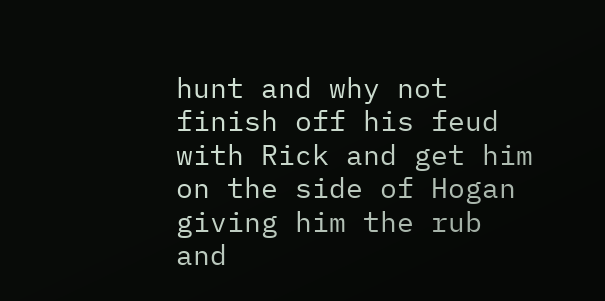hunt and why not finish off his feud with Rick and get him on the side of Hogan giving him the rub and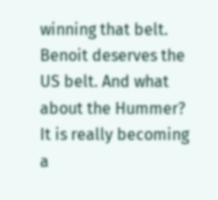winning that belt. Benoit deserves the US belt. And what about the Hummer? It is really becoming a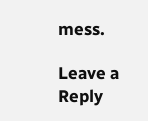mess.

Leave a Reply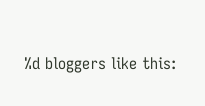%d bloggers like this: